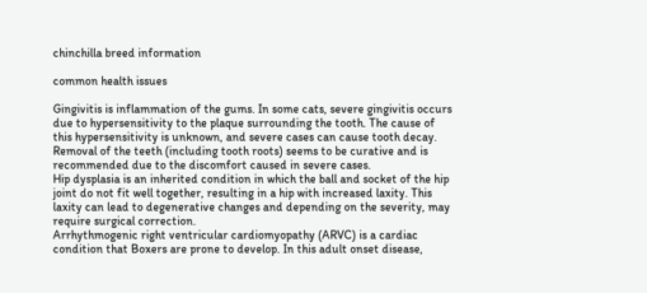chinchilla breed information

common health issues

Gingivitis is inflammation of the gums. In some cats, severe gingivitis occurs due to hypersensitivity to the plaque surrounding the tooth. The cause of this hypersensitivity is unknown, and severe cases can cause tooth decay. Removal of the teeth (including tooth roots) seems to be curative and is recommended due to the discomfort caused in severe cases.
Hip dysplasia is an inherited condition in which the ball and socket of the hip joint do not fit well together, resulting in a hip with increased laxity. This laxity can lead to degenerative changes and depending on the severity, may require surgical correction.
Arrhythmogenic right ventricular cardiomyopathy (ARVC) is a cardiac condition that Boxers are prone to develop. In this adult onset disease,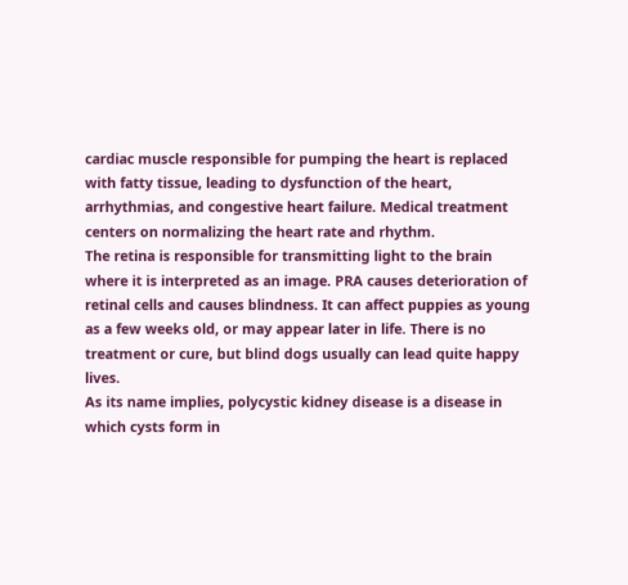cardiac muscle responsible for pumping the heart is replaced with fatty tissue, leading to dysfunction of the heart, arrhythmias, and congestive heart failure. Medical treatment centers on normalizing the heart rate and rhythm.
The retina is responsible for transmitting light to the brain where it is interpreted as an image. PRA causes deterioration of retinal cells and causes blindness. It can affect puppies as young as a few weeks old, or may appear later in life. There is no treatment or cure, but blind dogs usually can lead quite happy lives.
As its name implies, polycystic kidney disease is a disease in which cysts form in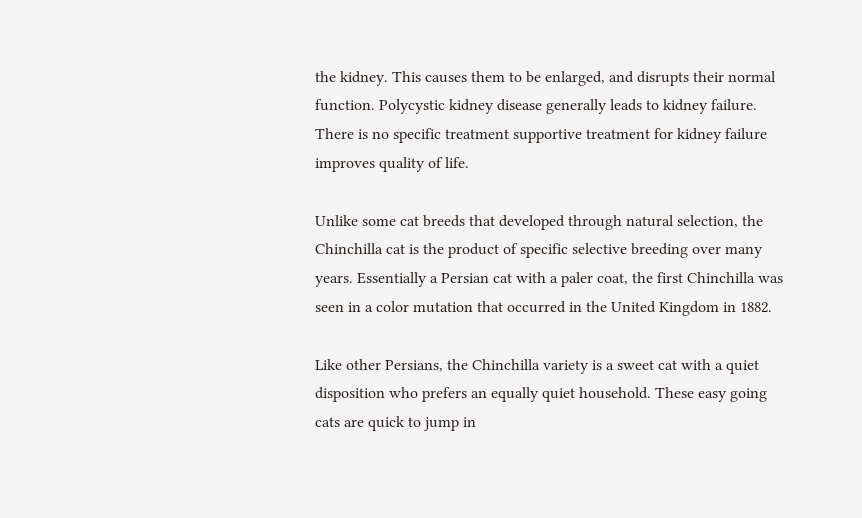the kidney. This causes them to be enlarged, and disrupts their normal function. Polycystic kidney disease generally leads to kidney failure. There is no specific treatment supportive treatment for kidney failure improves quality of life.

Unlike some cat breeds that developed through natural selection, the Chinchilla cat is the product of specific selective breeding over many years. Essentially a Persian cat with a paler coat, the first Chinchilla was seen in a color mutation that occurred in the United Kingdom in 1882.

Like other Persians, the Chinchilla variety is a sweet cat with a quiet disposition who prefers an equally quiet household. These easy going cats are quick to jump in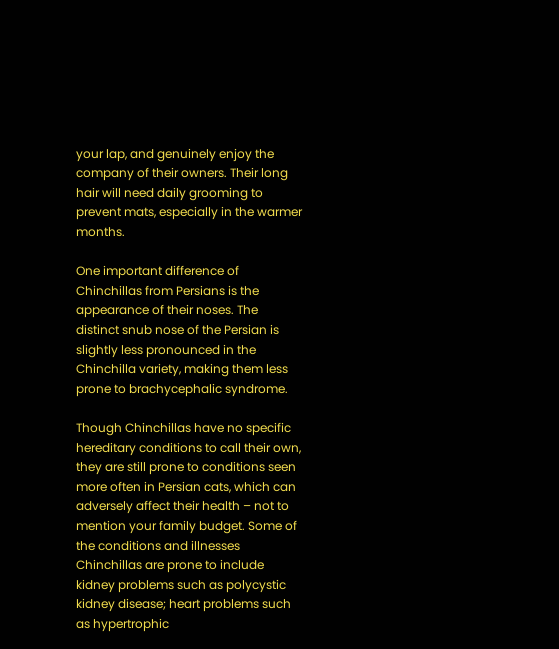your lap, and genuinely enjoy the company of their owners. Their long hair will need daily grooming to prevent mats, especially in the warmer months.

One important difference of Chinchillas from Persians is the appearance of their noses. The distinct snub nose of the Persian is slightly less pronounced in the Chinchilla variety, making them less prone to brachycephalic syndrome.

Though Chinchillas have no specific hereditary conditions to call their own, they are still prone to conditions seen more often in Persian cats, which can adversely affect their health – not to mention your family budget. Some of the conditions and illnesses Chinchillas are prone to include kidney problems such as polycystic kidney disease; heart problems such as hypertrophic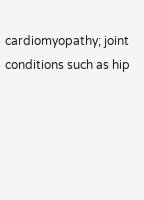cardiomyopathy; joint conditions such as hip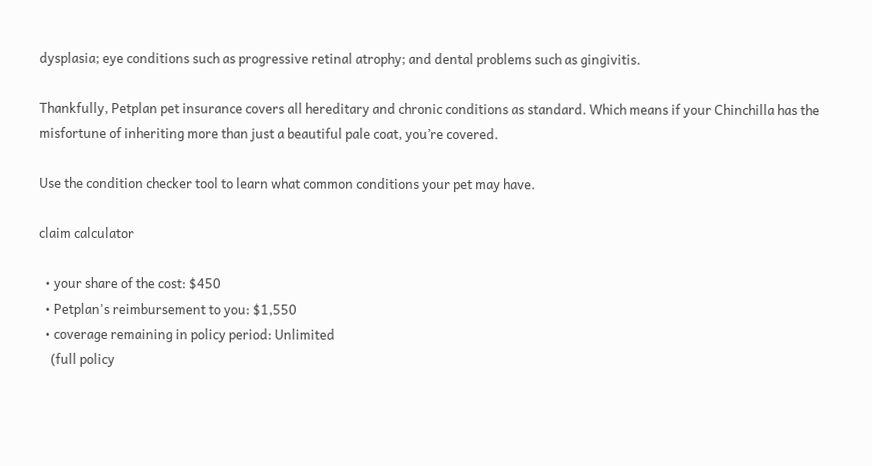dysplasia; eye conditions such as progressive retinal atrophy; and dental problems such as gingivitis.

Thankfully, Petplan pet insurance covers all hereditary and chronic conditions as standard. Which means if your Chinchilla has the misfortune of inheriting more than just a beautiful pale coat, you’re covered.

Use the condition checker tool to learn what common conditions your pet may have.

claim calculator

  • your share of the cost: $450
  • Petplan's reimbursement to you: $1,550
  • coverage remaining in policy period: Unlimited
    (full policy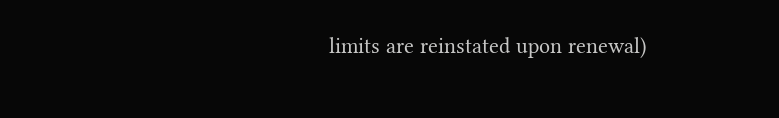limits are reinstated upon renewal)